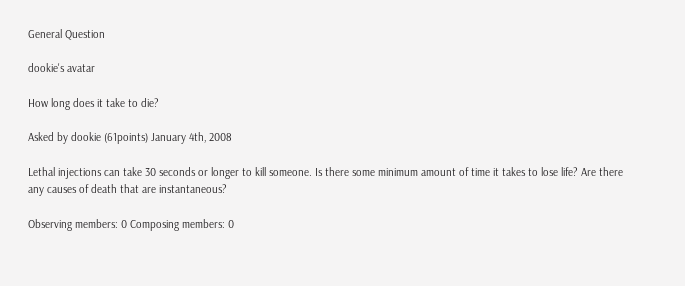General Question

dookie's avatar

How long does it take to die?

Asked by dookie (61points) January 4th, 2008

Lethal injections can take 30 seconds or longer to kill someone. Is there some minimum amount of time it takes to lose life? Are there any causes of death that are instantaneous?

Observing members: 0 Composing members: 0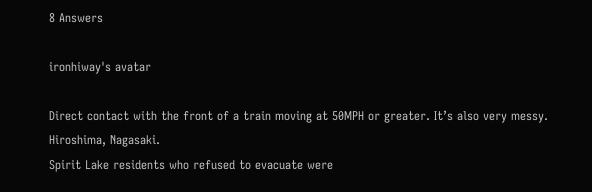8 Answers

ironhiway's avatar

Direct contact with the front of a train moving at 50MPH or greater. It’s also very messy.
Hiroshima, Nagasaki.
Spirit Lake residents who refused to evacuate were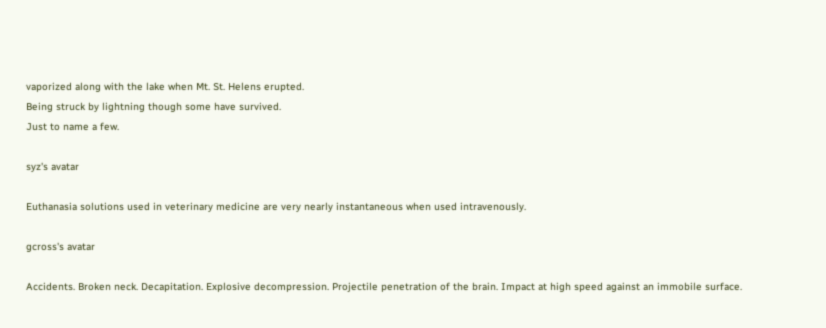vaporized along with the lake when Mt. St. Helens erupted.
Being struck by lightning though some have survived.
Just to name a few.

syz's avatar

Euthanasia solutions used in veterinary medicine are very nearly instantaneous when used intravenously.

gcross's avatar

Accidents. Broken neck. Decapitation. Explosive decompression. Projectile penetration of the brain. Impact at high speed against an immobile surface.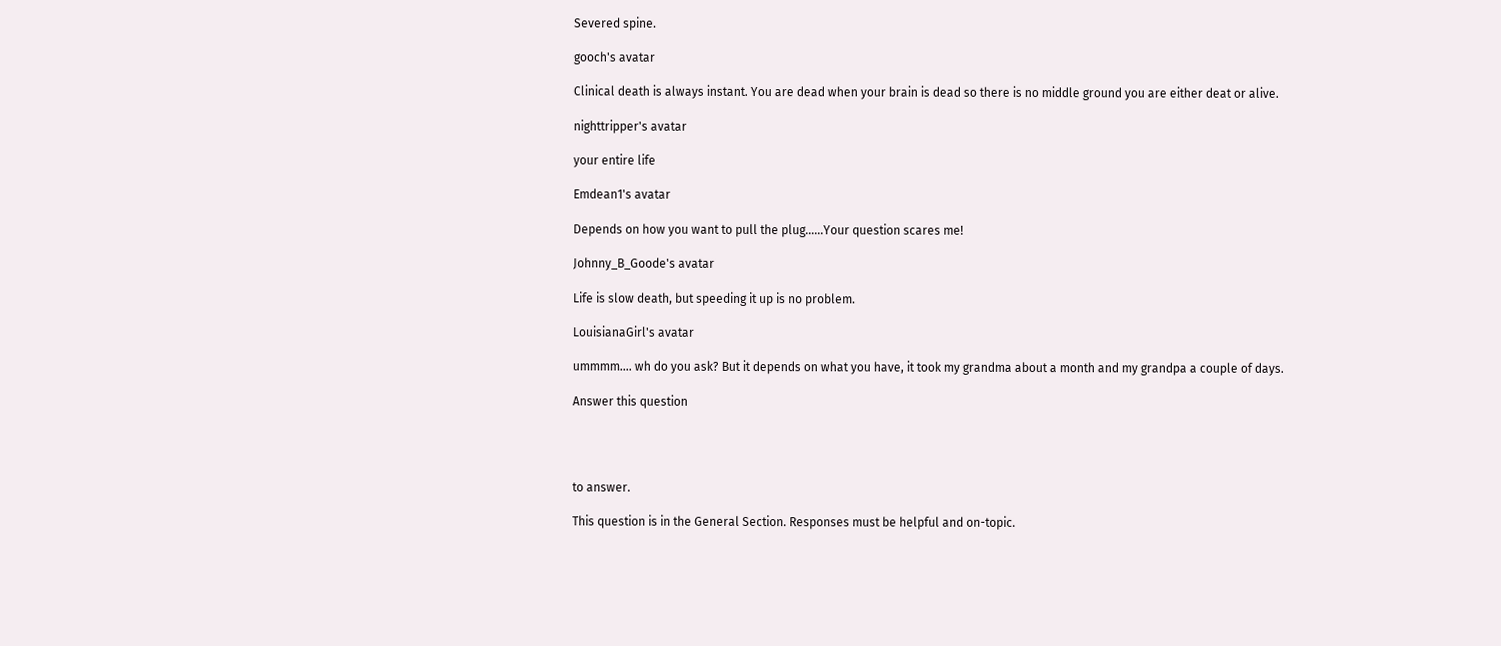Severed spine.

gooch's avatar

Clinical death is always instant. You are dead when your brain is dead so there is no middle ground you are either deat or alive.

nighttripper's avatar

your entire life

Emdean1's avatar

Depends on how you want to pull the plug…...Your question scares me!

Johnny_B_Goode's avatar

Life is slow death, but speeding it up is no problem.

LouisianaGirl's avatar

ummmm…. wh do you ask? But it depends on what you have, it took my grandma about a month and my grandpa a couple of days.

Answer this question




to answer.

This question is in the General Section. Responses must be helpful and on-topic.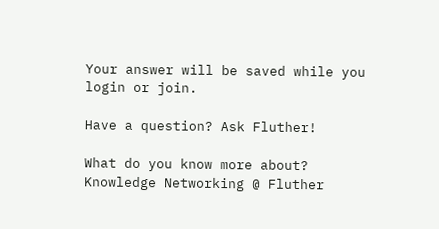Your answer will be saved while you login or join.

Have a question? Ask Fluther!

What do you know more about?
Knowledge Networking @ Fluther